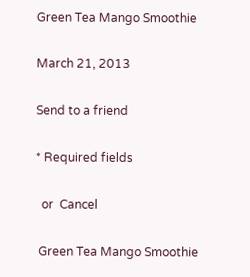Green Tea Mango Smoothie

March 21, 2013

Send to a friend

* Required fields

  or  Cancel

 Green Tea Mango Smoothie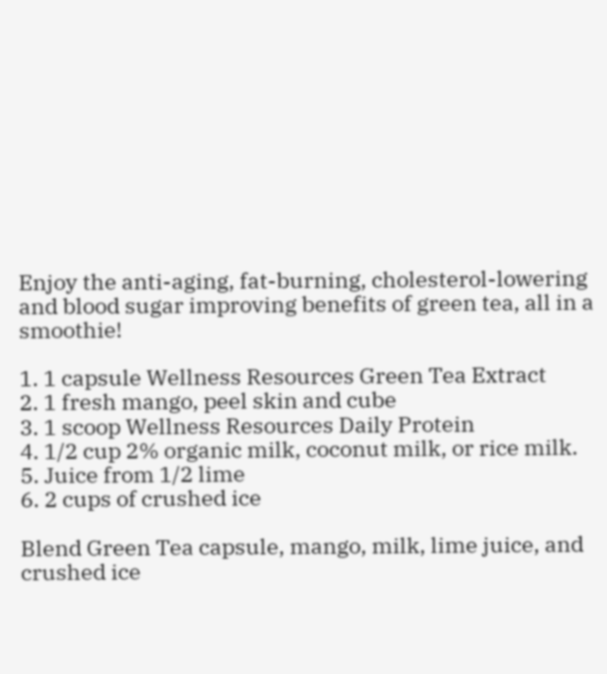Enjoy the anti-aging, fat-burning, cholesterol-lowering and blood sugar improving benefits of green tea, all in a smoothie!

1. 1 capsule Wellness Resources Green Tea Extract
2. 1 fresh mango, peel skin and cube
3. 1 scoop Wellness Resources Daily Protein
4. 1/2 cup 2% organic milk, coconut milk, or rice milk.
5. Juice from 1/2 lime
6. 2 cups of crushed ice

Blend Green Tea capsule, mango, milk, lime juice, and crushed ice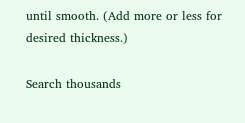until smooth. (Add more or less for desired thickness.)

Search thousands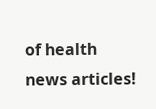of health news articles!